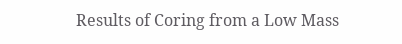Results of Coring from a Low Mass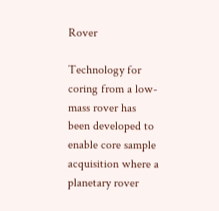Rover

Technology for coring from a low-mass rover has been developed to enable core sample acquisition where a planetary rover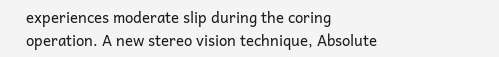experiences moderate slip during the coring operation. A new stereo vision technique, Absolute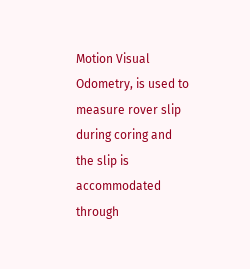Motion Visual Odometry, is used to measure rover slip during coring and the slip is accommodated through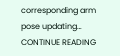corresponding arm pose updating… CONTINUE READING